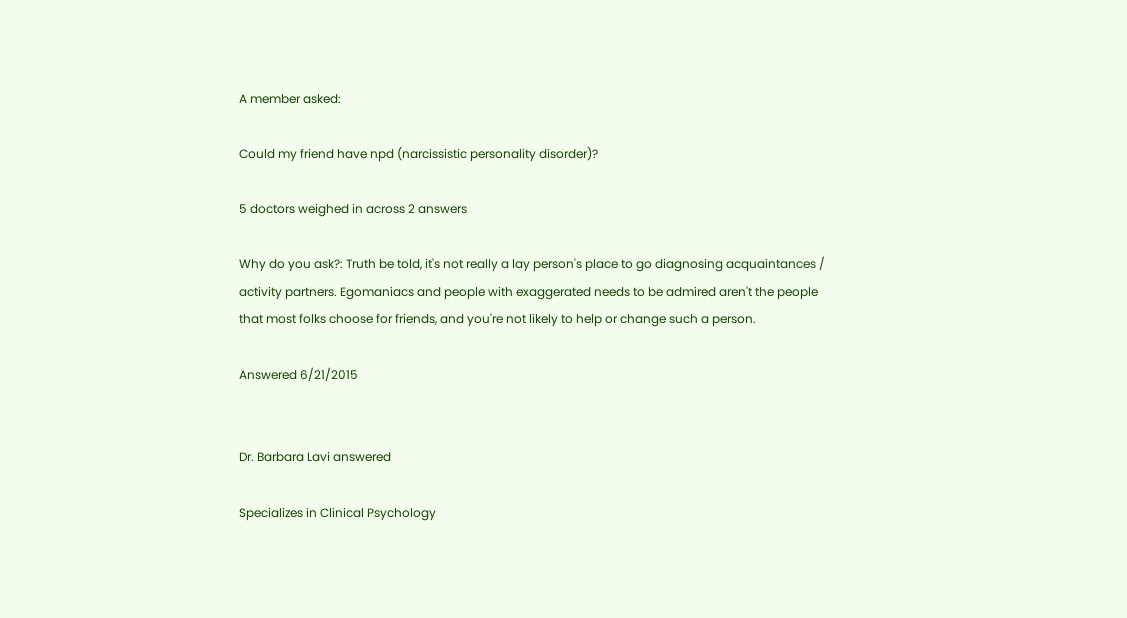A member asked:

Could my friend have npd (narcissistic personality disorder)?

5 doctors weighed in across 2 answers

Why do you ask?: Truth be told, it's not really a lay person's place to go diagnosing acquaintances / activity partners. Egomaniacs and people with exaggerated needs to be admired aren't the people that most folks choose for friends, and you're not likely to help or change such a person.

Answered 6/21/2015


Dr. Barbara Lavi answered

Specializes in Clinical Psychology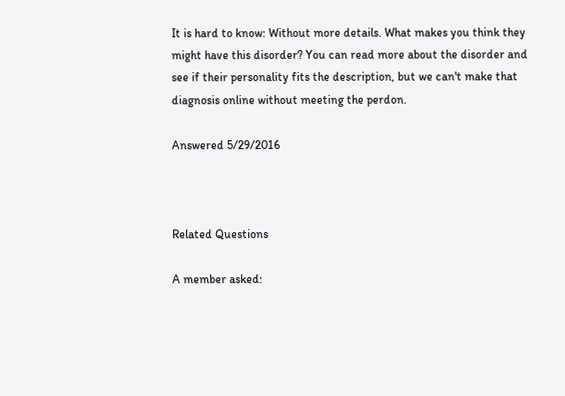It is hard to know: Without more details. What makes you think they might have this disorder? You can read more about the disorder and see if their personality fits the description, but we can't make that diagnosis online without meeting the perdon.

Answered 5/29/2016



Related Questions

A member asked: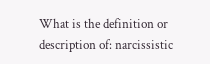What is the definition or description of: narcissistic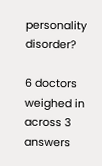personality disorder?

6 doctors weighed in across 3 answers